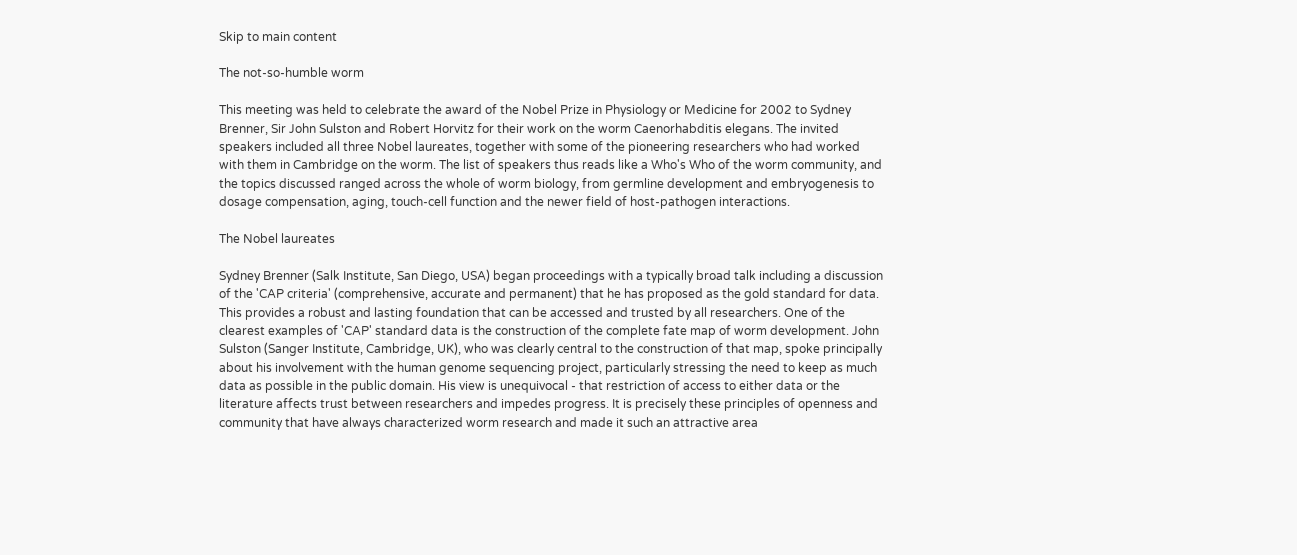Skip to main content

The not-so-humble worm

This meeting was held to celebrate the award of the Nobel Prize in Physiology or Medicine for 2002 to Sydney Brenner, Sir John Sulston and Robert Horvitz for their work on the worm Caenorhabditis elegans. The invited speakers included all three Nobel laureates, together with some of the pioneering researchers who had worked with them in Cambridge on the worm. The list of speakers thus reads like a Who's Who of the worm community, and the topics discussed ranged across the whole of worm biology, from germline development and embryogenesis to dosage compensation, aging, touch-cell function and the newer field of host-pathogen interactions.

The Nobel laureates

Sydney Brenner (Salk Institute, San Diego, USA) began proceedings with a typically broad talk including a discussion of the 'CAP criteria' (comprehensive, accurate and permanent) that he has proposed as the gold standard for data. This provides a robust and lasting foundation that can be accessed and trusted by all researchers. One of the clearest examples of 'CAP' standard data is the construction of the complete fate map of worm development. John Sulston (Sanger Institute, Cambridge, UK), who was clearly central to the construction of that map, spoke principally about his involvement with the human genome sequencing project, particularly stressing the need to keep as much data as possible in the public domain. His view is unequivocal - that restriction of access to either data or the literature affects trust between researchers and impedes progress. It is precisely these principles of openness and community that have always characterized worm research and made it such an attractive area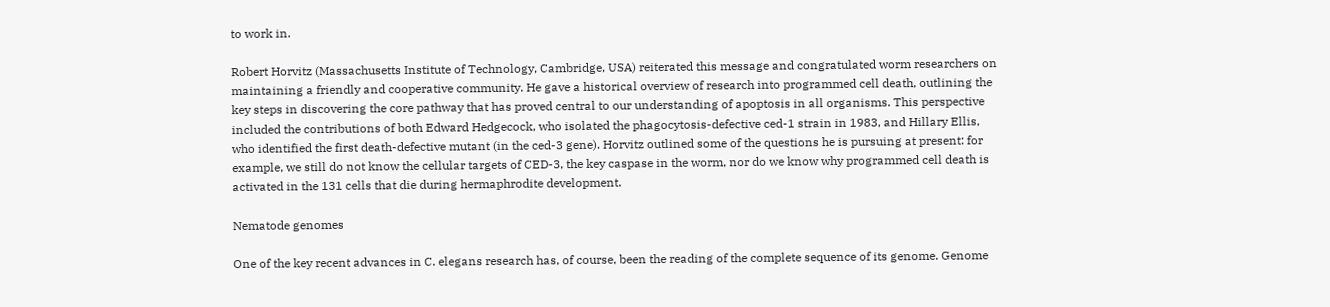to work in.

Robert Horvitz (Massachusetts Institute of Technology, Cambridge, USA) reiterated this message and congratulated worm researchers on maintaining a friendly and cooperative community. He gave a historical overview of research into programmed cell death, outlining the key steps in discovering the core pathway that has proved central to our understanding of apoptosis in all organisms. This perspective included the contributions of both Edward Hedgecock, who isolated the phagocytosis-defective ced-1 strain in 1983, and Hillary Ellis, who identified the first death-defective mutant (in the ced-3 gene). Horvitz outlined some of the questions he is pursuing at present: for example, we still do not know the cellular targets of CED-3, the key caspase in the worm, nor do we know why programmed cell death is activated in the 131 cells that die during hermaphrodite development.

Nematode genomes

One of the key recent advances in C. elegans research has, of course, been the reading of the complete sequence of its genome. Genome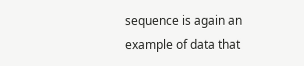sequence is again an example of data that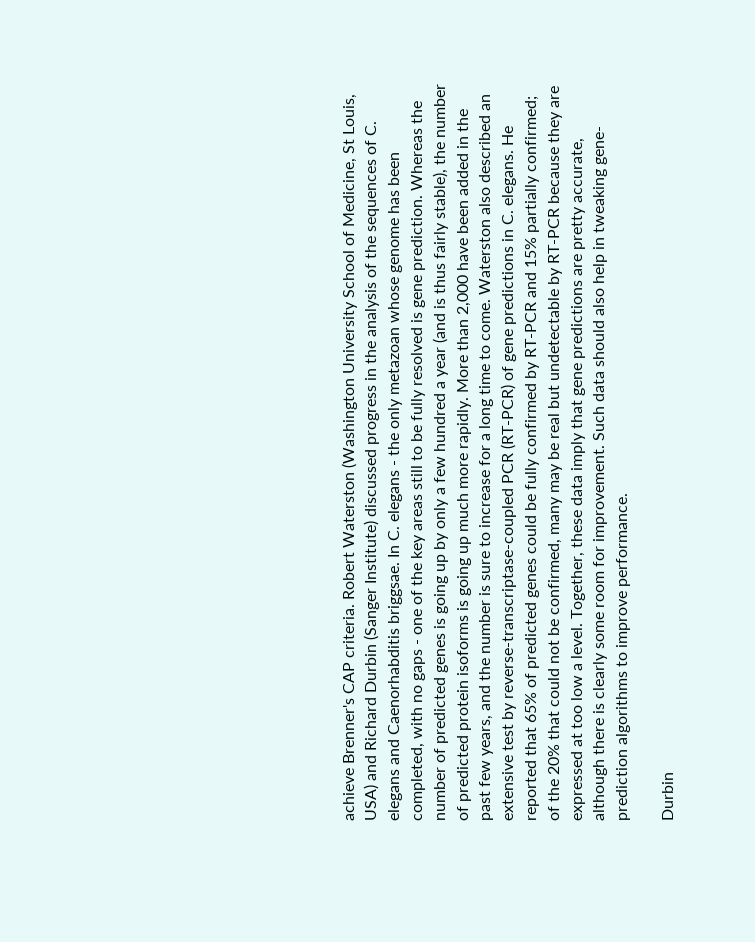achieve Brenner's CAP criteria. Robert Waterston (Washington University School of Medicine, St Louis, USA) and Richard Durbin (Sanger Institute) discussed progress in the analysis of the sequences of C. elegans and Caenorhabditis briggsae. In C. elegans - the only metazoan whose genome has been completed, with no gaps - one of the key areas still to be fully resolved is gene prediction. Whereas the number of predicted genes is going up by only a few hundred a year (and is thus fairly stable), the number of predicted protein isoforms is going up much more rapidly. More than 2,000 have been added in the past few years, and the number is sure to increase for a long time to come. Waterston also described an extensive test by reverse-transcriptase-coupled PCR (RT-PCR) of gene predictions in C. elegans. He reported that 65% of predicted genes could be fully confirmed by RT-PCR and 15% partially confirmed; of the 20% that could not be confirmed, many may be real but undetectable by RT-PCR because they are expressed at too low a level. Together, these data imply that gene predictions are pretty accurate, although there is clearly some room for improvement. Such data should also help in tweaking gene-prediction algorithms to improve performance.

Durbin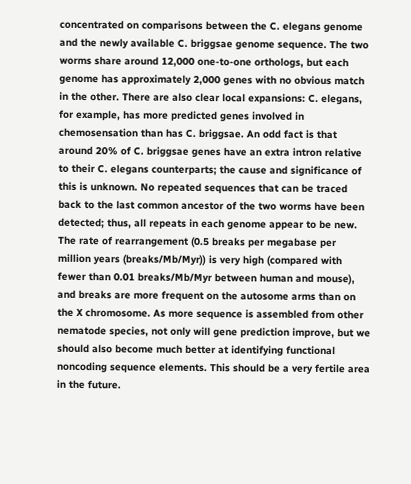concentrated on comparisons between the C. elegans genome and the newly available C. briggsae genome sequence. The two worms share around 12,000 one-to-one orthologs, but each genome has approximately 2,000 genes with no obvious match in the other. There are also clear local expansions: C. elegans, for example, has more predicted genes involved in chemosensation than has C. briggsae. An odd fact is that around 20% of C. briggsae genes have an extra intron relative to their C. elegans counterparts; the cause and significance of this is unknown. No repeated sequences that can be traced back to the last common ancestor of the two worms have been detected; thus, all repeats in each genome appear to be new. The rate of rearrangement (0.5 breaks per megabase per million years (breaks/Mb/Myr)) is very high (compared with fewer than 0.01 breaks/Mb/Myr between human and mouse), and breaks are more frequent on the autosome arms than on the X chromosome. As more sequence is assembled from other nematode species, not only will gene prediction improve, but we should also become much better at identifying functional noncoding sequence elements. This should be a very fertile area in the future.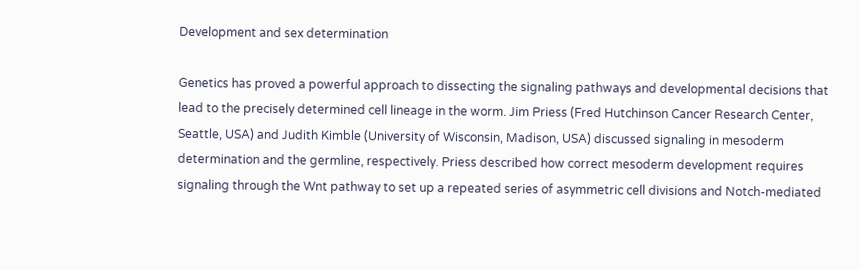Development and sex determination

Genetics has proved a powerful approach to dissecting the signaling pathways and developmental decisions that lead to the precisely determined cell lineage in the worm. Jim Priess (Fred Hutchinson Cancer Research Center, Seattle, USA) and Judith Kimble (University of Wisconsin, Madison, USA) discussed signaling in mesoderm determination and the germline, respectively. Priess described how correct mesoderm development requires signaling through the Wnt pathway to set up a repeated series of asymmetric cell divisions and Notch-mediated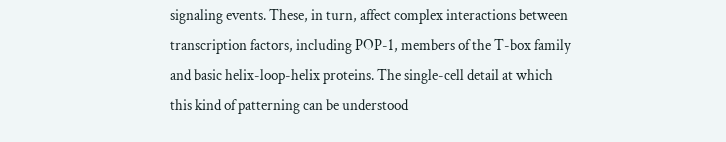signaling events. These, in turn, affect complex interactions between transcription factors, including POP-1, members of the T-box family and basic helix-loop-helix proteins. The single-cell detail at which this kind of patterning can be understood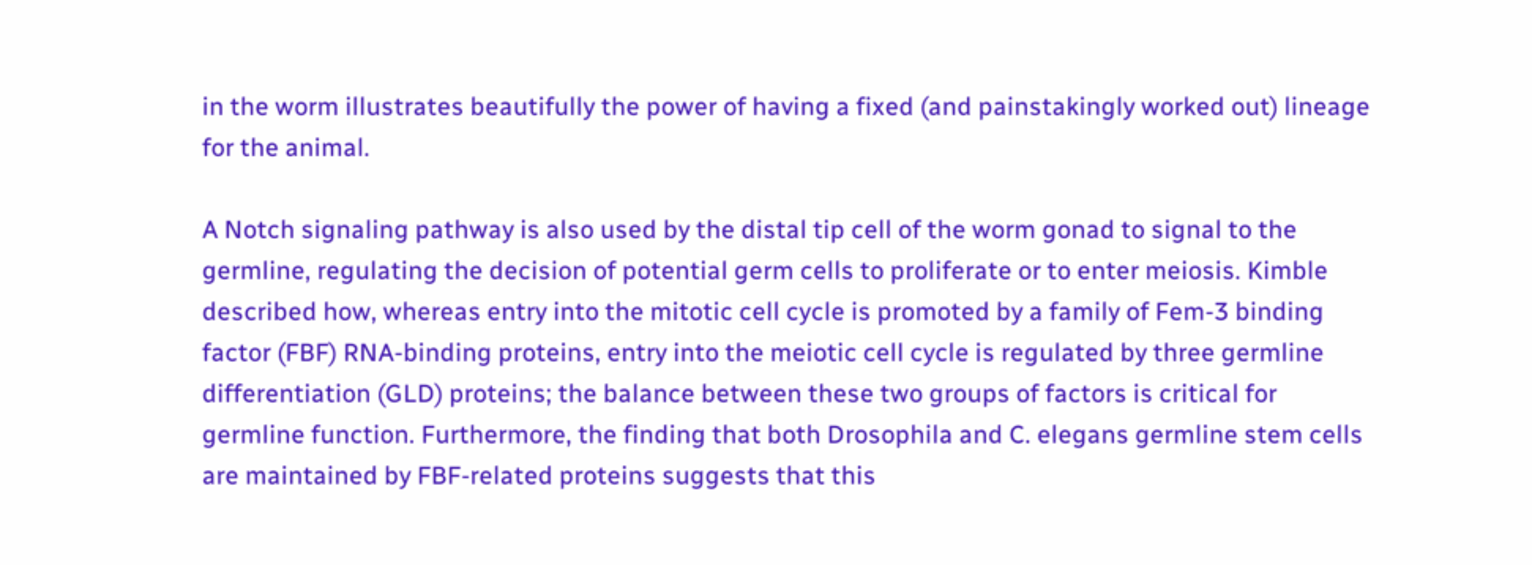in the worm illustrates beautifully the power of having a fixed (and painstakingly worked out) lineage for the animal.

A Notch signaling pathway is also used by the distal tip cell of the worm gonad to signal to the germline, regulating the decision of potential germ cells to proliferate or to enter meiosis. Kimble described how, whereas entry into the mitotic cell cycle is promoted by a family of Fem-3 binding factor (FBF) RNA-binding proteins, entry into the meiotic cell cycle is regulated by three germline differentiation (GLD) proteins; the balance between these two groups of factors is critical for germline function. Furthermore, the finding that both Drosophila and C. elegans germline stem cells are maintained by FBF-related proteins suggests that this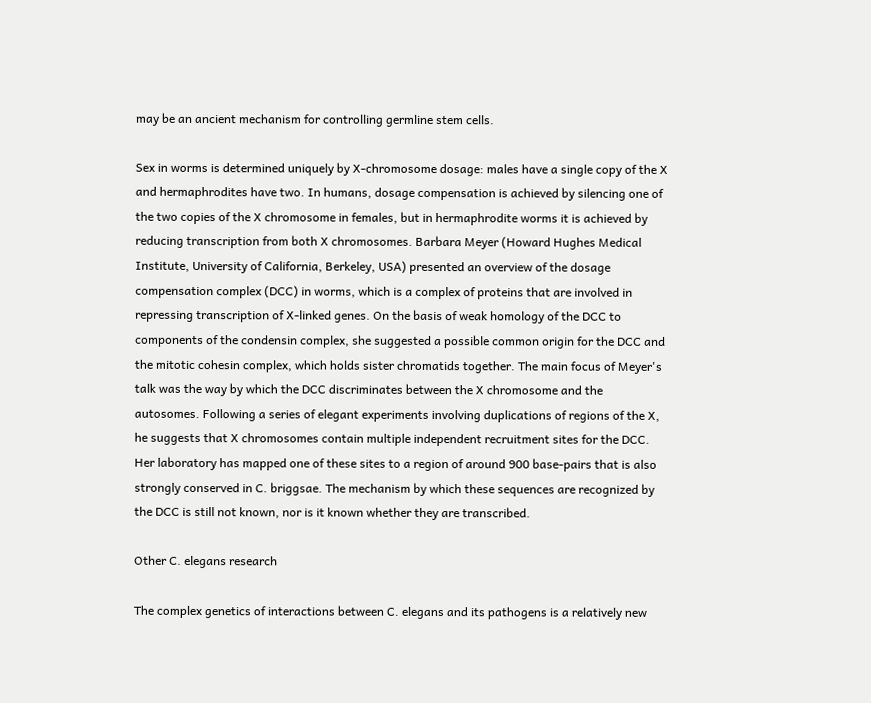may be an ancient mechanism for controlling germline stem cells.

Sex in worms is determined uniquely by X-chromosome dosage: males have a single copy of the X and hermaphrodites have two. In humans, dosage compensation is achieved by silencing one of the two copies of the X chromosome in females, but in hermaphrodite worms it is achieved by reducing transcription from both X chromosomes. Barbara Meyer (Howard Hughes Medical Institute, University of California, Berkeley, USA) presented an overview of the dosage compensation complex (DCC) in worms, which is a complex of proteins that are involved in repressing transcription of X-linked genes. On the basis of weak homology of the DCC to components of the condensin complex, she suggested a possible common origin for the DCC and the mitotic cohesin complex, which holds sister chromatids together. The main focus of Meyer's talk was the way by which the DCC discriminates between the X chromosome and the autosomes. Following a series of elegant experiments involving duplications of regions of the X, he suggests that X chromosomes contain multiple independent recruitment sites for the DCC. Her laboratory has mapped one of these sites to a region of around 900 base-pairs that is also strongly conserved in C. briggsae. The mechanism by which these sequences are recognized by the DCC is still not known, nor is it known whether they are transcribed.

Other C. elegans research

The complex genetics of interactions between C. elegans and its pathogens is a relatively new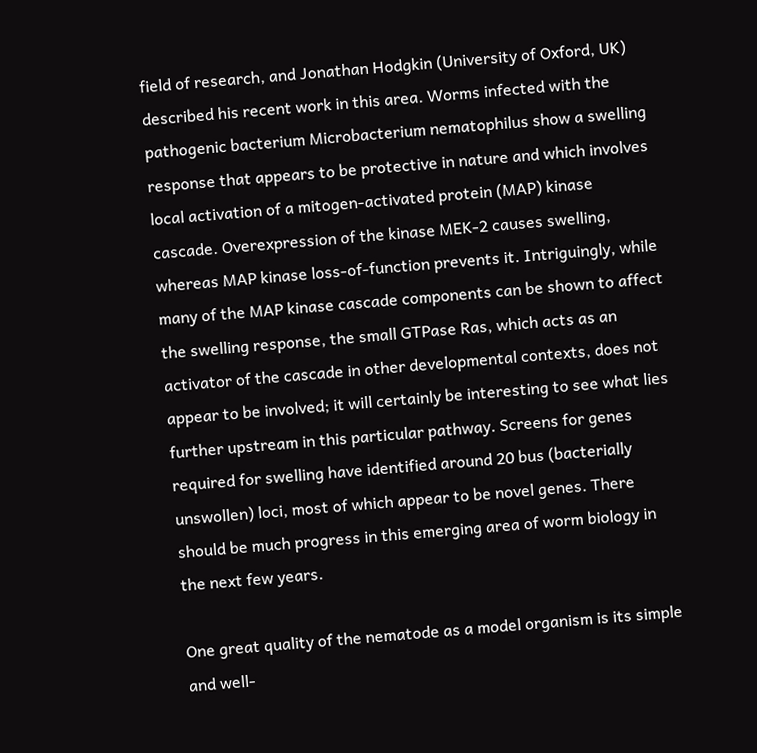field of research, and Jonathan Hodgkin (University of Oxford, UK) described his recent work in this area. Worms infected with the pathogenic bacterium Microbacterium nematophilus show a swelling response that appears to be protective in nature and which involves local activation of a mitogen-activated protein (MAP) kinase cascade. Overexpression of the kinase MEK-2 causes swelling, whereas MAP kinase loss-of-function prevents it. Intriguingly, while many of the MAP kinase cascade components can be shown to affect the swelling response, the small GTPase Ras, which acts as an activator of the cascade in other developmental contexts, does not appear to be involved; it will certainly be interesting to see what lies further upstream in this particular pathway. Screens for genes required for swelling have identified around 20 bus (bacterially unswollen) loci, most of which appear to be novel genes. There should be much progress in this emerging area of worm biology in the next few years.

One great quality of the nematode as a model organism is its simple and well-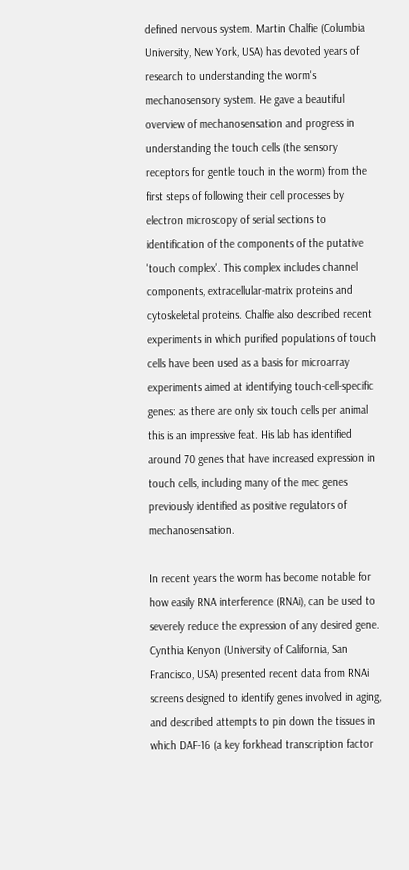defined nervous system. Martin Chalfie (Columbia University, New York, USA) has devoted years of research to understanding the worm's mechanosensory system. He gave a beautiful overview of mechanosensation and progress in understanding the touch cells (the sensory receptors for gentle touch in the worm) from the first steps of following their cell processes by electron microscopy of serial sections to identification of the components of the putative 'touch complex'. This complex includes channel components, extracellular-matrix proteins and cytoskeletal proteins. Chalfie also described recent experiments in which purified populations of touch cells have been used as a basis for microarray experiments aimed at identifying touch-cell-specific genes: as there are only six touch cells per animal this is an impressive feat. His lab has identified around 70 genes that have increased expression in touch cells, including many of the mec genes previously identified as positive regulators of mechanosensation.

In recent years the worm has become notable for how easily RNA interference (RNAi), can be used to severely reduce the expression of any desired gene. Cynthia Kenyon (University of California, San Francisco, USA) presented recent data from RNAi screens designed to identify genes involved in aging, and described attempts to pin down the tissues in which DAF-16 (a key forkhead transcription factor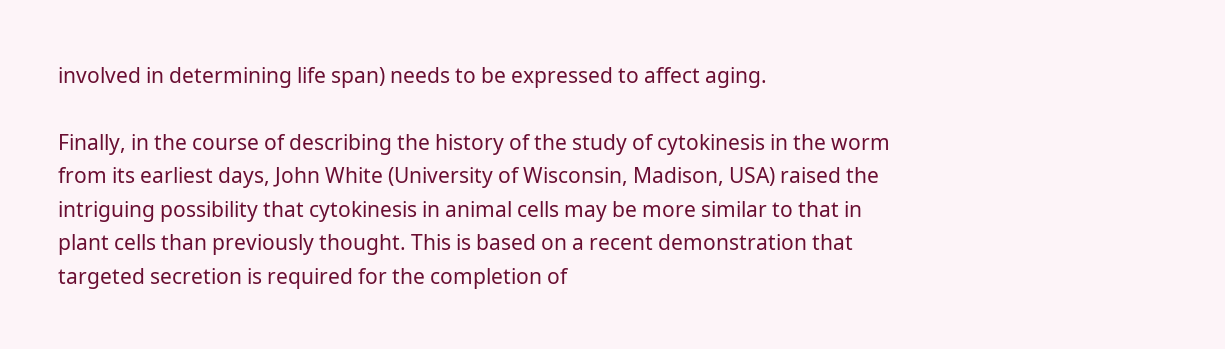involved in determining life span) needs to be expressed to affect aging.

Finally, in the course of describing the history of the study of cytokinesis in the worm from its earliest days, John White (University of Wisconsin, Madison, USA) raised the intriguing possibility that cytokinesis in animal cells may be more similar to that in plant cells than previously thought. This is based on a recent demonstration that targeted secretion is required for the completion of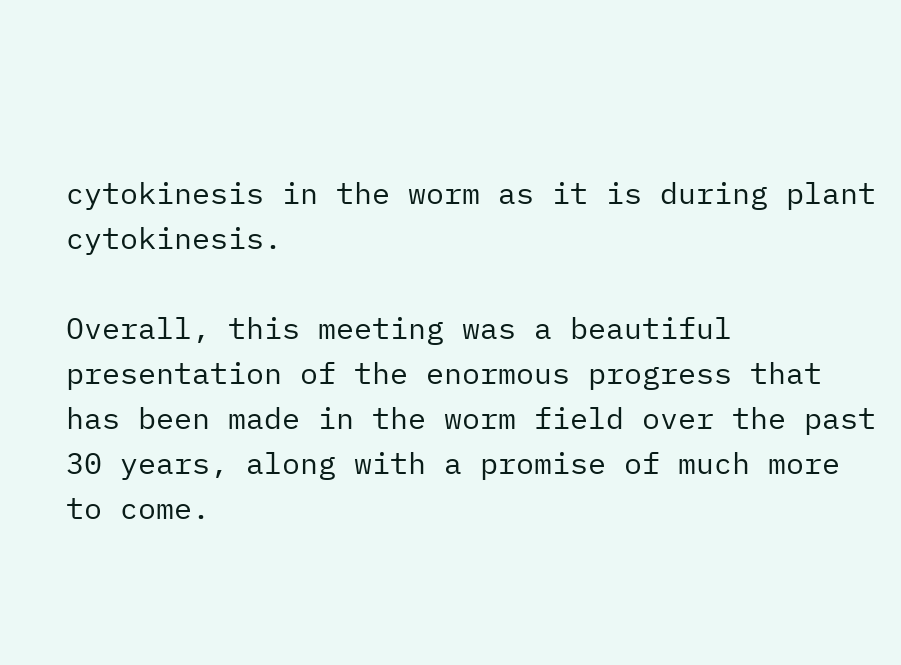cytokinesis in the worm as it is during plant cytokinesis.

Overall, this meeting was a beautiful presentation of the enormous progress that has been made in the worm field over the past 30 years, along with a promise of much more to come.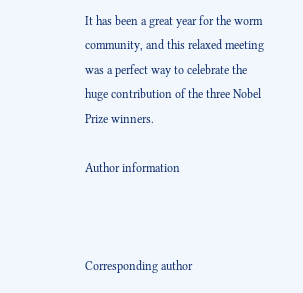It has been a great year for the worm community, and this relaxed meeting was a perfect way to celebrate the huge contribution of the three Nobel Prize winners.

Author information



Corresponding author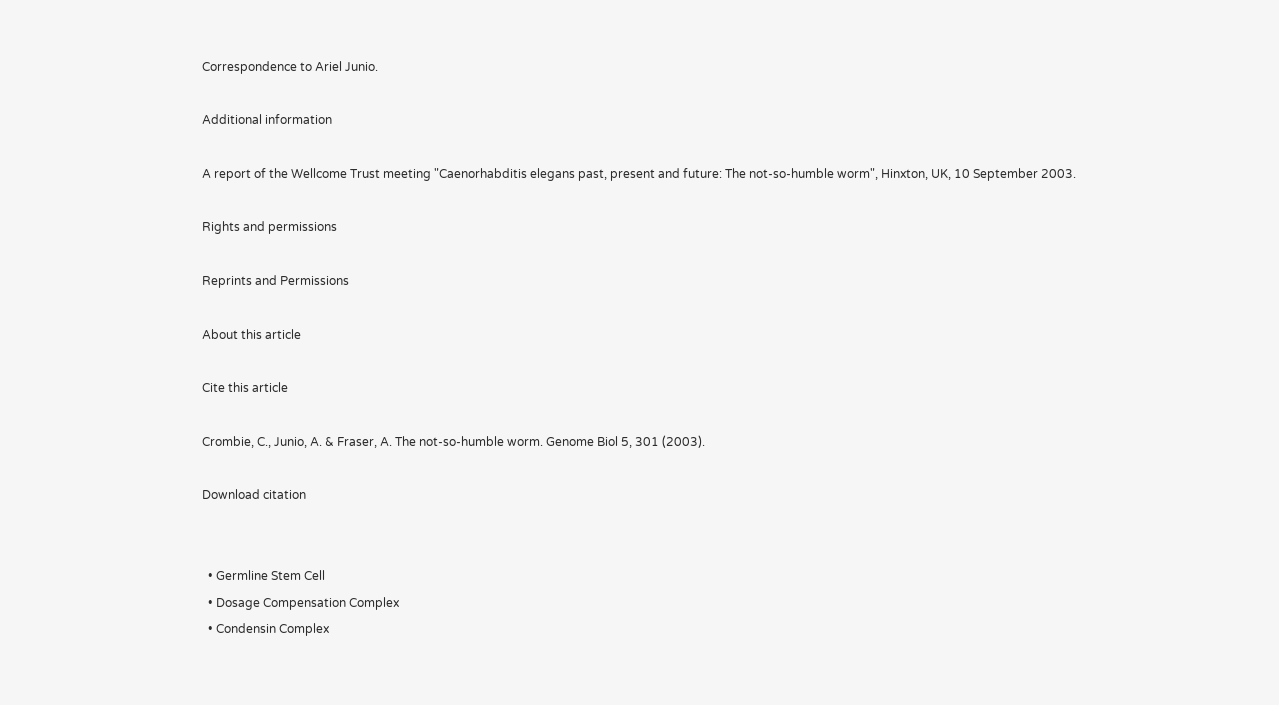Correspondence to Ariel Junio.

Additional information

A report of the Wellcome Trust meeting "Caenorhabditis elegans past, present and future: The not-so-humble worm", Hinxton, UK, 10 September 2003.

Rights and permissions

Reprints and Permissions

About this article

Cite this article

Crombie, C., Junio, A. & Fraser, A. The not-so-humble worm. Genome Biol 5, 301 (2003).

Download citation


  • Germline Stem Cell
  • Dosage Compensation Complex
  • Condensin Complex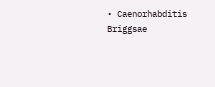• Caenorhabditis Briggsae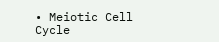• Meiotic Cell Cycle